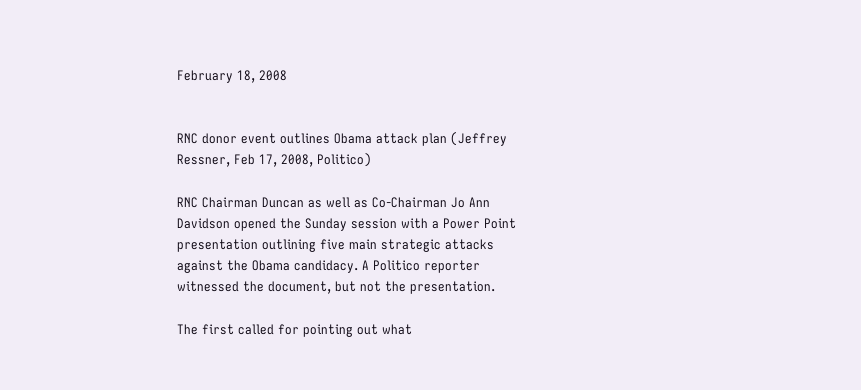February 18, 2008


RNC donor event outlines Obama attack plan (Jeffrey Ressner, Feb 17, 2008, Politico)

RNC Chairman Duncan as well as Co-Chairman Jo Ann Davidson opened the Sunday session with a Power Point presentation outlining five main strategic attacks against the Obama candidacy. A Politico reporter witnessed the document, but not the presentation.

The first called for pointing out what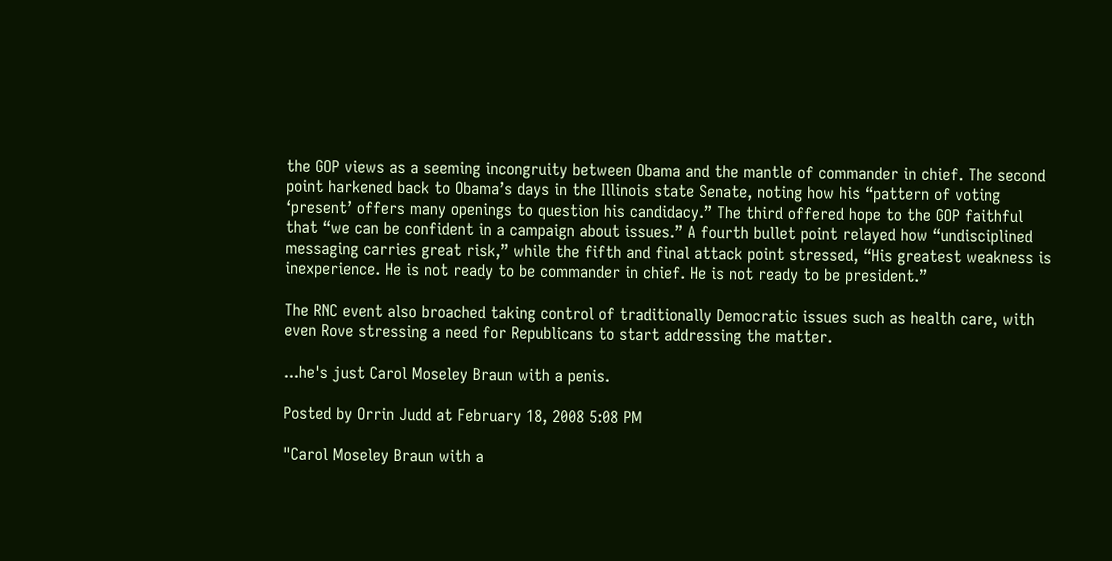the GOP views as a seeming incongruity between Obama and the mantle of commander in chief. The second point harkened back to Obama’s days in the Illinois state Senate, noting how his “pattern of voting ‘present’ offers many openings to question his candidacy.” The third offered hope to the GOP faithful that “we can be confident in a campaign about issues.” A fourth bullet point relayed how “undisciplined messaging carries great risk,” while the fifth and final attack point stressed, “His greatest weakness is inexperience. He is not ready to be commander in chief. He is not ready to be president.”

The RNC event also broached taking control of traditionally Democratic issues such as health care, with even Rove stressing a need for Republicans to start addressing the matter.

...he's just Carol Moseley Braun with a penis.

Posted by Orrin Judd at February 18, 2008 5:08 PM

"Carol Moseley Braun with a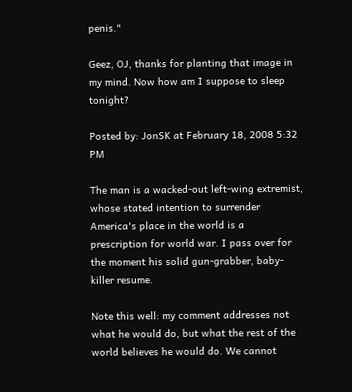penis."

Geez, OJ, thanks for planting that image in my mind. Now how am I suppose to sleep tonight?

Posted by: JonSK at February 18, 2008 5:32 PM

The man is a wacked-out left-wing extremist, whose stated intention to surrender America's place in the world is a prescription for world war. I pass over for the moment his solid gun-grabber, baby-killer resume.

Note this well: my comment addresses not what he would do, but what the rest of the world believes he would do. We cannot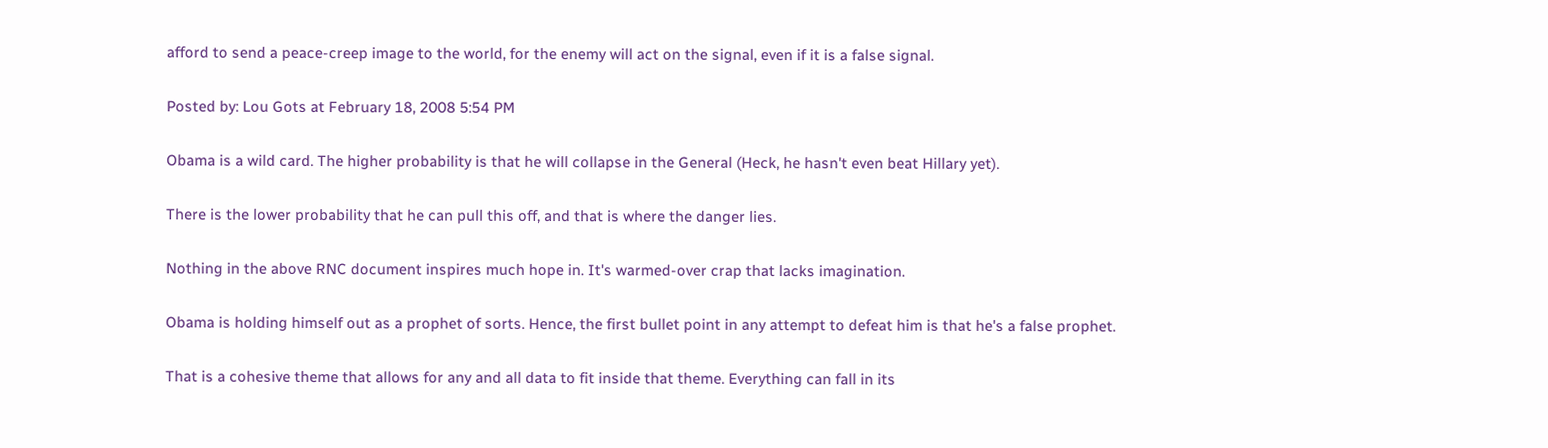afford to send a peace-creep image to the world, for the enemy will act on the signal, even if it is a false signal.

Posted by: Lou Gots at February 18, 2008 5:54 PM

Obama is a wild card. The higher probability is that he will collapse in the General (Heck, he hasn't even beat Hillary yet).

There is the lower probability that he can pull this off, and that is where the danger lies.

Nothing in the above RNC document inspires much hope in. It's warmed-over crap that lacks imagination.

Obama is holding himself out as a prophet of sorts. Hence, the first bullet point in any attempt to defeat him is that he's a false prophet.

That is a cohesive theme that allows for any and all data to fit inside that theme. Everything can fall in its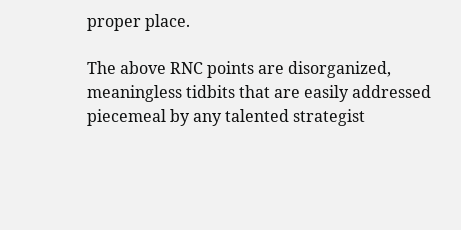proper place.

The above RNC points are disorganized, meaningless tidbits that are easily addressed piecemeal by any talented strategist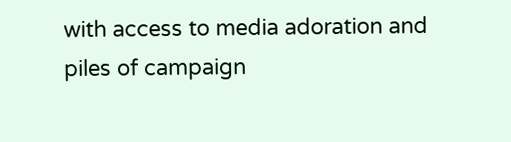with access to media adoration and piles of campaign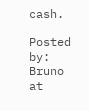cash.

Posted by: Bruno at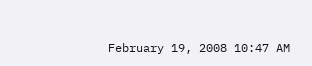February 19, 2008 10:47 AM